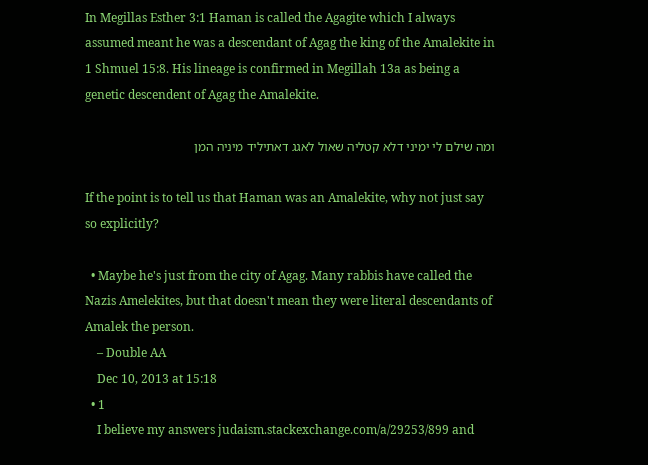In Megillas Esther 3:1 Haman is called the Agagite which I always assumed meant he was a descendant of Agag the king of the Amalekite in 1 Shmuel 15:8. His lineage is confirmed in Megillah 13a as being a genetic descendent of Agag the Amalekite.

ומה שילם לי ימיני דלא קטליה שאול לאגג דאתיליד מיניה המן

If the point is to tell us that Haman was an Amalekite, why not just say so explicitly?

  • Maybe he's just from the city of Agag. Many rabbis have called the Nazis Amelekites, but that doesn't mean they were literal descendants of Amalek the person.
    – Double AA
    Dec 10, 2013 at 15:18
  • 1
    I believe my answers judaism.stackexchange.com/a/29253/899 and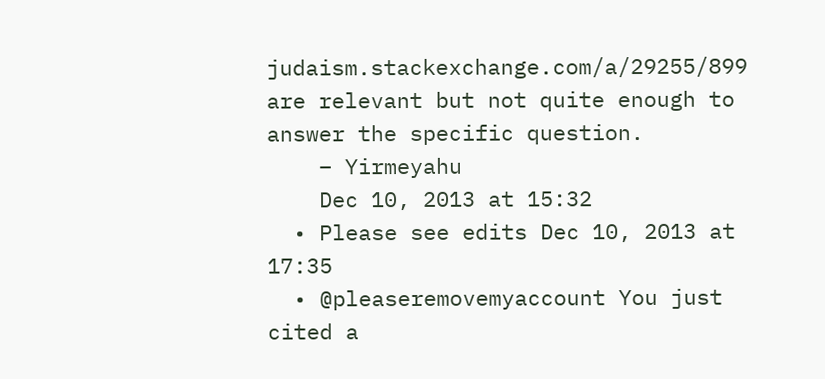judaism.stackexchange.com/a/29255/899 are relevant but not quite enough to answer the specific question.
    – Yirmeyahu
    Dec 10, 2013 at 15:32
  • Please see edits Dec 10, 2013 at 17:35
  • @pleaseremovemyaccount You just cited a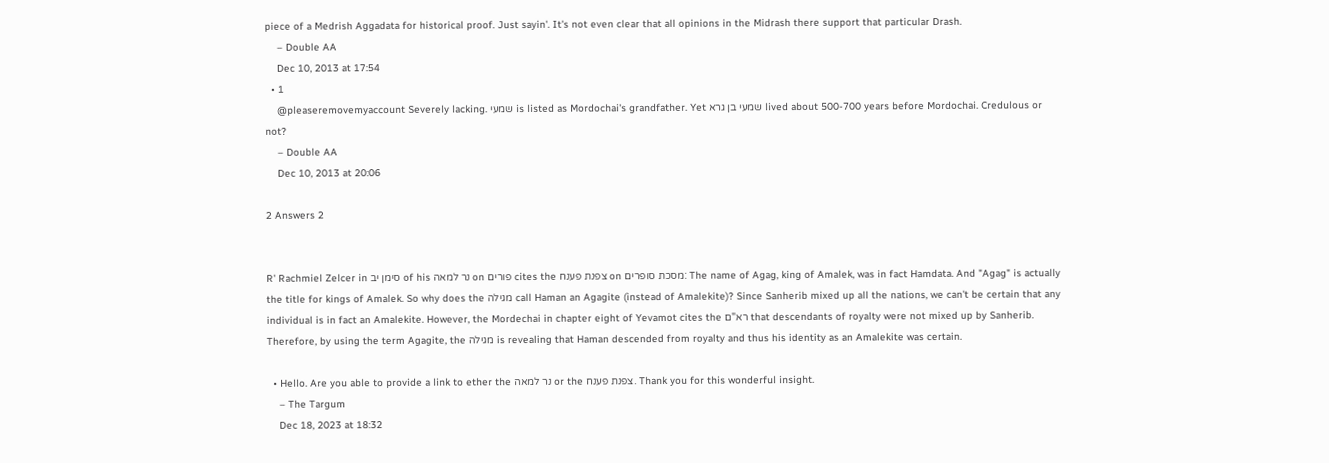piece of a Medrish Aggadata for historical proof. Just sayin'. It's not even clear that all opinions in the Midrash there support that particular Drash.
    – Double AA
    Dec 10, 2013 at 17:54
  • 1
    @pleaseremovemyaccount Severely lacking. שמעי is listed as Mordochai's grandfather. Yet שמעי בן גרא lived about 500-700 years before Mordochai. Credulous or not?
    – Double AA
    Dec 10, 2013 at 20:06

2 Answers 2


R' Rachmiel Zelcer in סימן יב of his נר למאה on פורים cites the צפנת פענח on מסכת סופרים: The name of Agag, king of Amalek, was in fact Hamdata. And "Agag" is actually the title for kings of Amalek. So why does the מגילה call Haman an Agagite (instead of Amalekite)? Since Sanherib mixed up all the nations, we can't be certain that any individual is in fact an Amalekite. However, the Mordechai in chapter eight of Yevamot cites the רא"ם that descendants of royalty were not mixed up by Sanherib. Therefore, by using the term Agagite, the מגילה is revealing that Haman descended from royalty and thus his identity as an Amalekite was certain.

  • Hello. Are you able to provide a link to ether the נר למאה or the צפנת פענח. Thank you for this wonderful insight.
    – The Targum
    Dec 18, 2023 at 18:32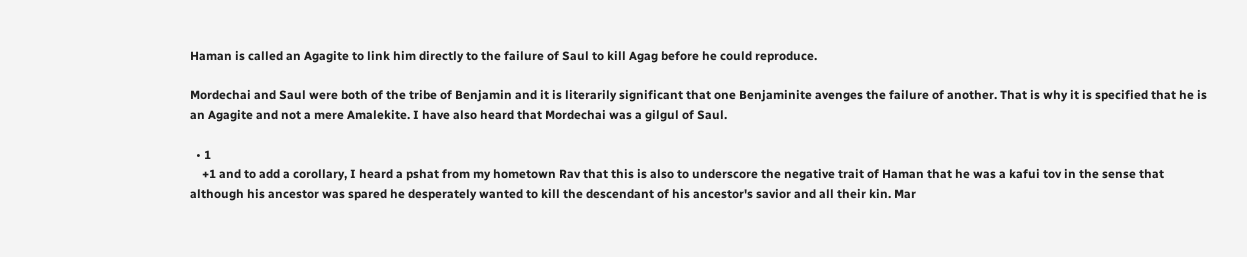Haman is called an Agagite to link him directly to the failure of Saul to kill Agag before he could reproduce.

Mordechai and Saul were both of the tribe of Benjamin and it is literarily significant that one Benjaminite avenges the failure of another. That is why it is specified that he is an Agagite and not a mere Amalekite. I have also heard that Mordechai was a gilgul of Saul.

  • 1
    +1 and to add a corollary, I heard a pshat from my hometown Rav that this is also to underscore the negative trait of Haman that he was a kafui tov in the sense that although his ancestor was spared he desperately wanted to kill the descendant of his ancestor's savior and all their kin. Mar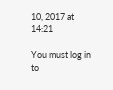10, 2017 at 14:21

You must log in to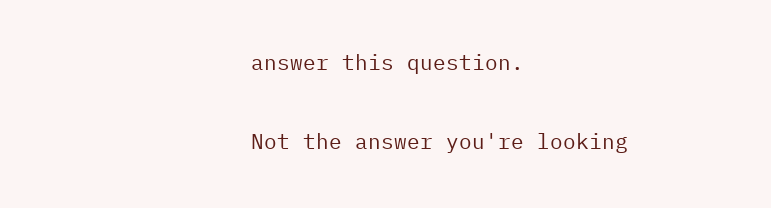answer this question.

Not the answer you're looking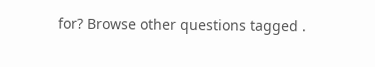for? Browse other questions tagged .